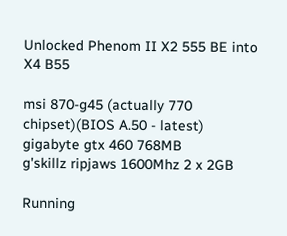Unlocked Phenom II X2 555 BE into X4 B55

msi 870-g45 (actually 770 chipset)(BIOS A.50 - latest)
gigabyte gtx 460 768MB
g'skillz ripjaws 1600Mhz 2 x 2GB

Running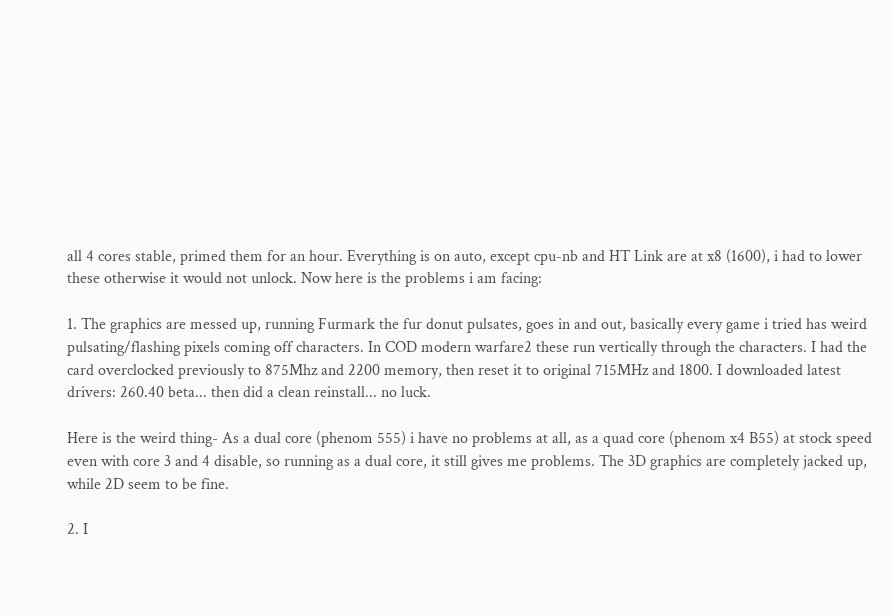all 4 cores stable, primed them for an hour. Everything is on auto, except cpu-nb and HT Link are at x8 (1600), i had to lower these otherwise it would not unlock. Now here is the problems i am facing:

1. The graphics are messed up, running Furmark the fur donut pulsates, goes in and out, basically every game i tried has weird pulsating/flashing pixels coming off characters. In COD modern warfare2 these run vertically through the characters. I had the card overclocked previously to 875Mhz and 2200 memory, then reset it to original 715MHz and 1800. I downloaded latest drivers: 260.40 beta... then did a clean reinstall... no luck.

Here is the weird thing- As a dual core (phenom 555) i have no problems at all, as a quad core (phenom x4 B55) at stock speed even with core 3 and 4 disable, so running as a dual core, it still gives me problems. The 3D graphics are completely jacked up, while 2D seem to be fine.

2. I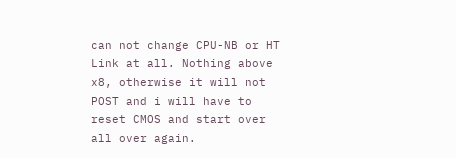can not change CPU-NB or HT Link at all. Nothing above x8, otherwise it will not POST and i will have to reset CMOS and start over all over again.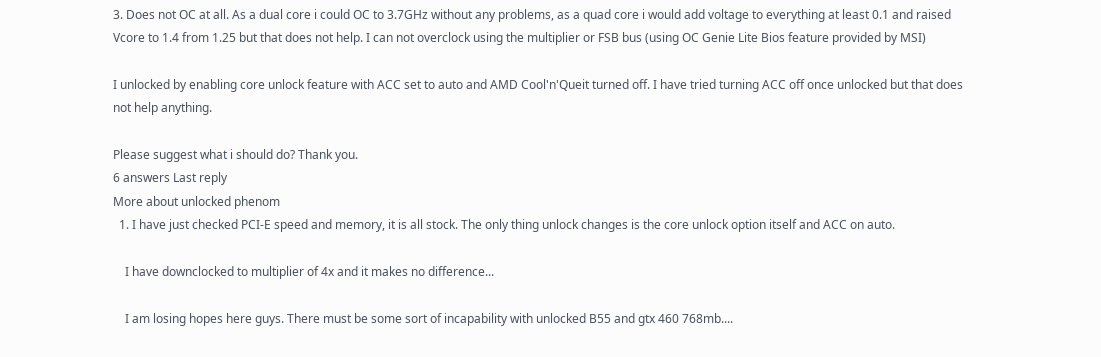3. Does not OC at all. As a dual core i could OC to 3.7GHz without any problems, as a quad core i would add voltage to everything at least 0.1 and raised Vcore to 1.4 from 1.25 but that does not help. I can not overclock using the multiplier or FSB bus (using OC Genie Lite Bios feature provided by MSI)

I unlocked by enabling core unlock feature with ACC set to auto and AMD Cool'n'Queit turned off. I have tried turning ACC off once unlocked but that does not help anything.

Please suggest what i should do? Thank you.
6 answers Last reply
More about unlocked phenom
  1. I have just checked PCI-E speed and memory, it is all stock. The only thing unlock changes is the core unlock option itself and ACC on auto.

    I have downclocked to multiplier of 4x and it makes no difference...

    I am losing hopes here guys. There must be some sort of incapability with unlocked B55 and gtx 460 768mb....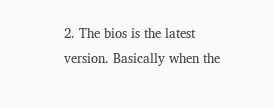2. The bios is the latest version. Basically when the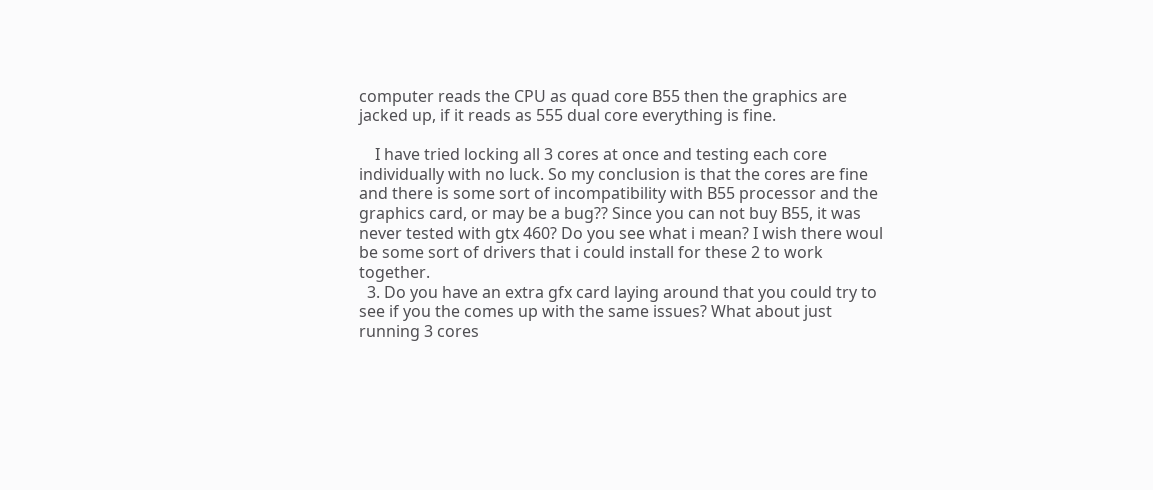computer reads the CPU as quad core B55 then the graphics are jacked up, if it reads as 555 dual core everything is fine.

    I have tried locking all 3 cores at once and testing each core individually with no luck. So my conclusion is that the cores are fine and there is some sort of incompatibility with B55 processor and the graphics card, or may be a bug?? Since you can not buy B55, it was never tested with gtx 460? Do you see what i mean? I wish there woul be some sort of drivers that i could install for these 2 to work together.
  3. Do you have an extra gfx card laying around that you could try to see if you the comes up with the same issues? What about just running 3 cores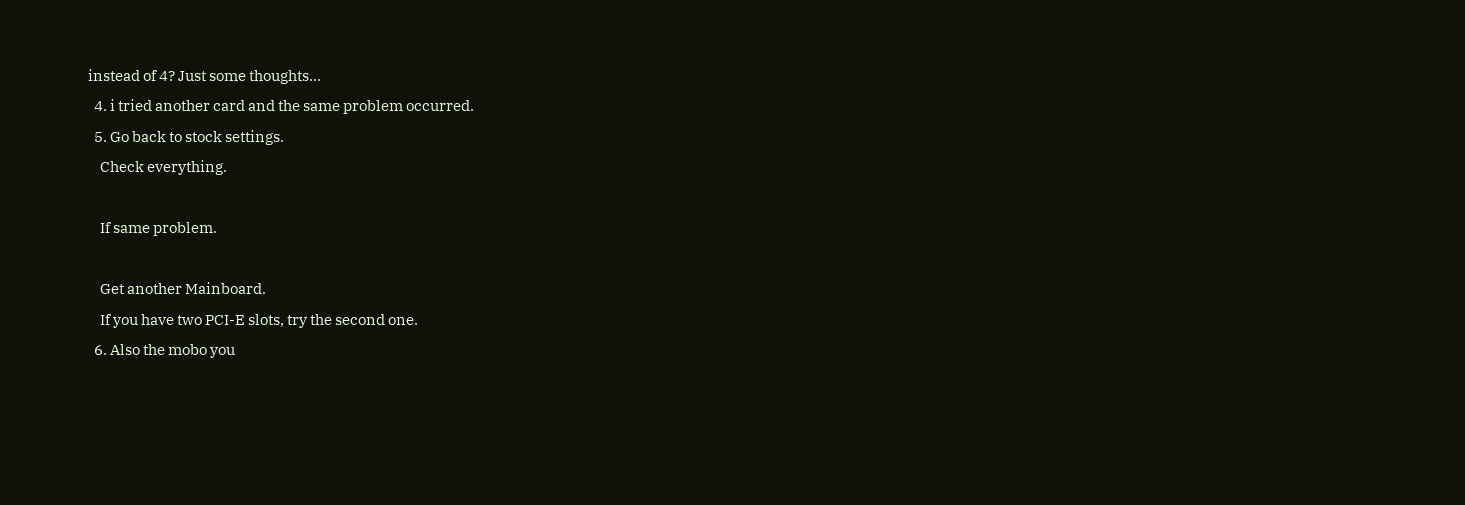instead of 4? Just some thoughts...
  4. i tried another card and the same problem occurred.
  5. Go back to stock settings.
    Check everything.

    If same problem.

    Get another Mainboard.
    If you have two PCI-E slots, try the second one.
  6. Also the mobo you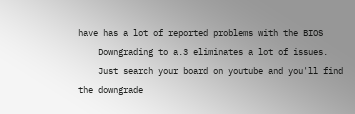have has a lot of reported problems with the BIOS
    Downgrading to a.3 eliminates a lot of issues.
    Just search your board on youtube and you'll find the downgrade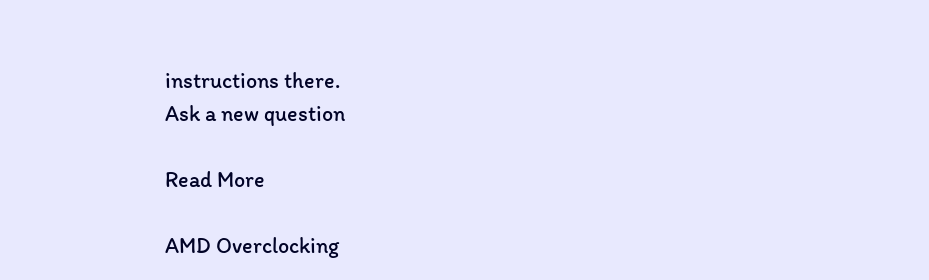instructions there.
Ask a new question

Read More

AMD Overclocking